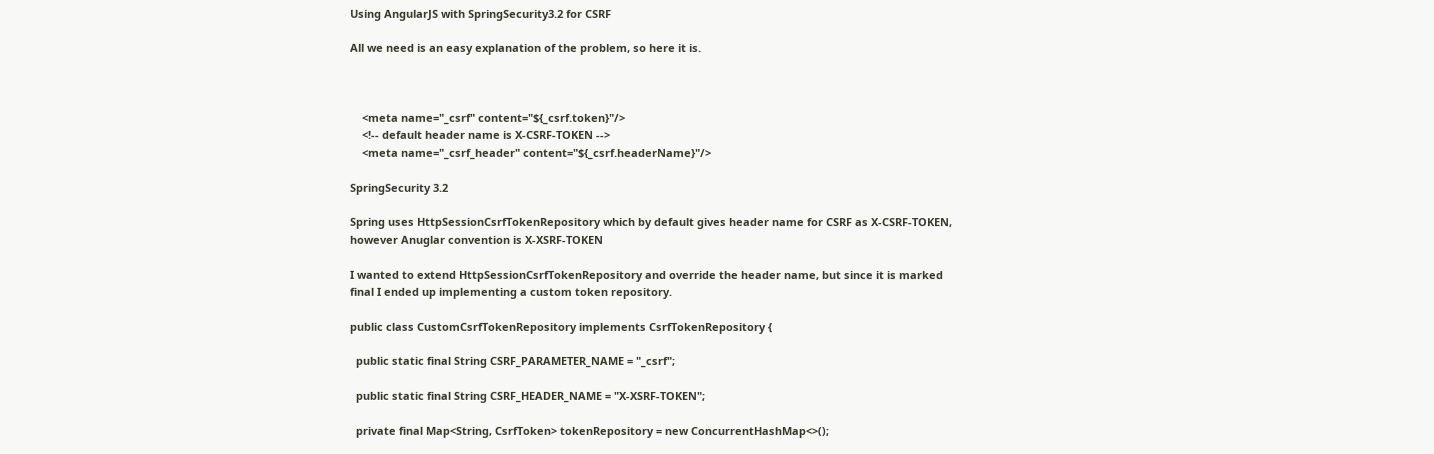Using AngularJS with SpringSecurity3.2 for CSRF

All we need is an easy explanation of the problem, so here it is.



    <meta name="_csrf" content="${_csrf.token}"/>
    <!-- default header name is X-CSRF-TOKEN -->
    <meta name="_csrf_header" content="${_csrf.headerName}"/>

SpringSecurity 3.2

Spring uses HttpSessionCsrfTokenRepository which by default gives header name for CSRF as X-CSRF-TOKEN, however Anuglar convention is X-XSRF-TOKEN

I wanted to extend HttpSessionCsrfTokenRepository and override the header name, but since it is marked final I ended up implementing a custom token repository.

public class CustomCsrfTokenRepository implements CsrfTokenRepository {

  public static final String CSRF_PARAMETER_NAME = "_csrf";

  public static final String CSRF_HEADER_NAME = "X-XSRF-TOKEN";

  private final Map<String, CsrfToken> tokenRepository = new ConcurrentHashMap<>();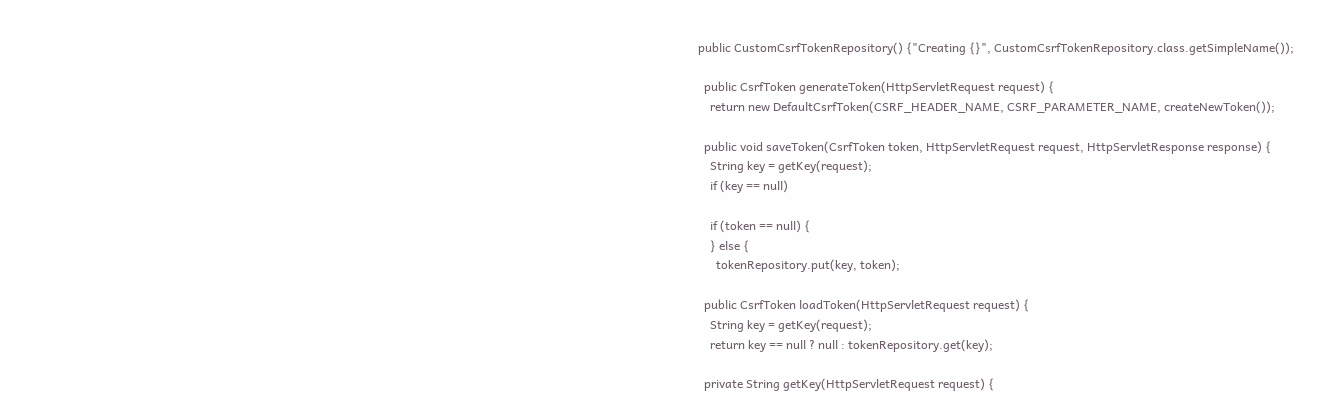public CustomCsrfTokenRepository() {"Creating {}", CustomCsrfTokenRepository.class.getSimpleName());

  public CsrfToken generateToken(HttpServletRequest request) {
    return new DefaultCsrfToken(CSRF_HEADER_NAME, CSRF_PARAMETER_NAME, createNewToken());

  public void saveToken(CsrfToken token, HttpServletRequest request, HttpServletResponse response) {
    String key = getKey(request);
    if (key == null)

    if (token == null) {
    } else {
      tokenRepository.put(key, token);

  public CsrfToken loadToken(HttpServletRequest request) {
    String key = getKey(request);
    return key == null ? null : tokenRepository.get(key);

  private String getKey(HttpServletRequest request) {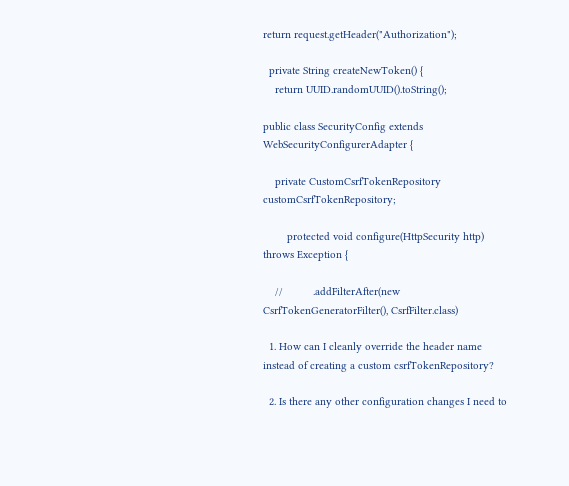return request.getHeader("Authorization");

  private String createNewToken() {
    return UUID.randomUUID().toString();

public class SecurityConfig extends WebSecurityConfigurerAdapter {

    private CustomCsrfTokenRepository customCsrfTokenRepository;

        protected void configure(HttpSecurity http) throws Exception {

    //          .addFilterAfter(new CsrfTokenGeneratorFilter(), CsrfFilter.class)

  1. How can I cleanly override the header name instead of creating a custom csrfTokenRepository?

  2. Is there any other configuration changes I need to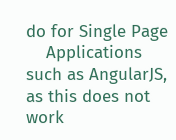do for Single Page
    Applications such as AngularJS, as this does not work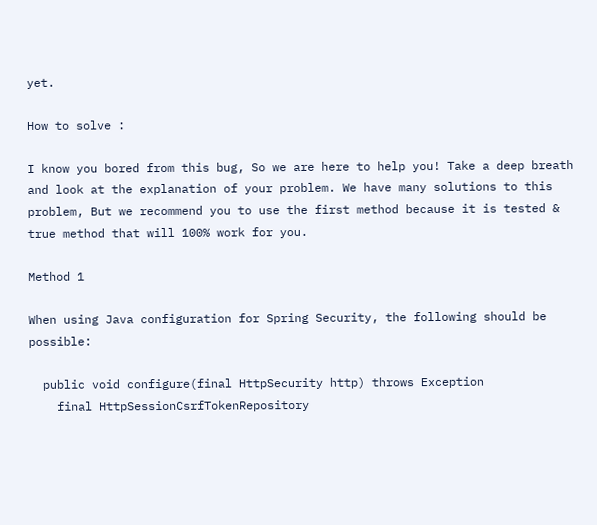yet.

How to solve :

I know you bored from this bug, So we are here to help you! Take a deep breath and look at the explanation of your problem. We have many solutions to this problem, But we recommend you to use the first method because it is tested & true method that will 100% work for you.

Method 1

When using Java configuration for Spring Security, the following should be possible:

  public void configure(final HttpSecurity http) throws Exception
    final HttpSessionCsrfTokenRepository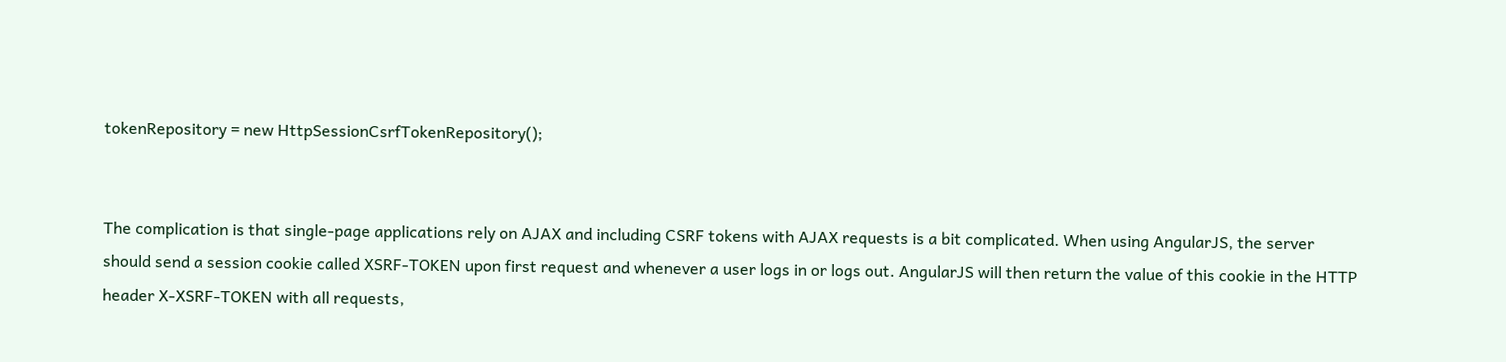tokenRepository = new HttpSessionCsrfTokenRepository();


The complication is that single-page applications rely on AJAX and including CSRF tokens with AJAX requests is a bit complicated. When using AngularJS, the server should send a session cookie called XSRF-TOKEN upon first request and whenever a user logs in or logs out. AngularJS will then return the value of this cookie in the HTTP header X-XSRF-TOKEN with all requests,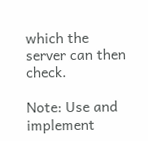which the server can then check.

Note: Use and implement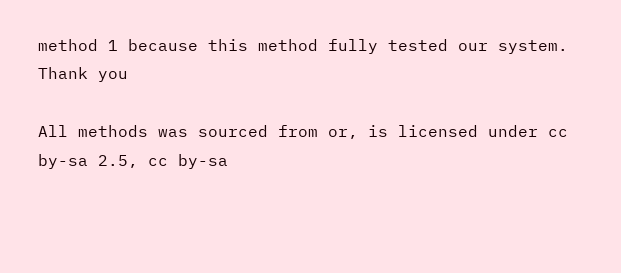method 1 because this method fully tested our system.
Thank you

All methods was sourced from or, is licensed under cc by-sa 2.5, cc by-sa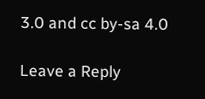3.0 and cc by-sa 4.0

Leave a Reply